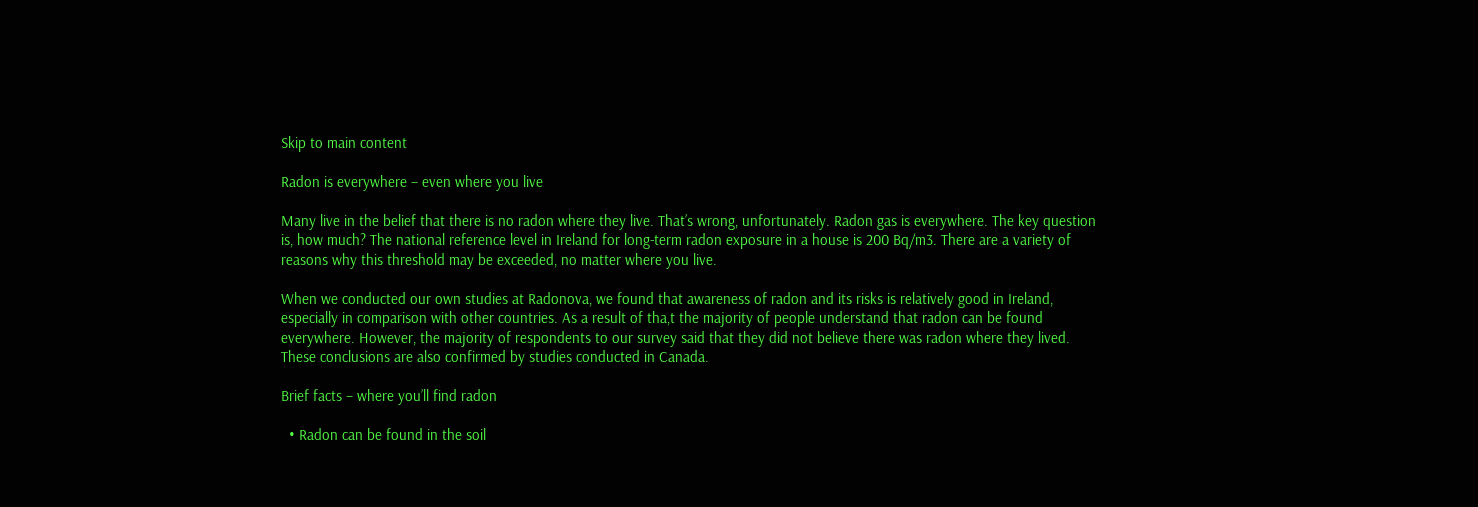Skip to main content

Radon is everywhere – even where you live

Many live in the belief that there is no radon where they live. That’s wrong, unfortunately. Radon gas is everywhere. The key question is, how much? The national reference level in Ireland for long-term radon exposure in a house is 200 Bq/m3. There are a variety of reasons why this threshold may be exceeded, no matter where you live.

When we conducted our own studies at Radonova, we found that awareness of radon and its risks is relatively good in Ireland, especially in comparison with other countries. As a result of tha,t the majority of people understand that radon can be found everywhere. However, the majority of respondents to our survey said that they did not believe there was radon where they lived. These conclusions are also confirmed by studies conducted in Canada.

Brief facts – where you’ll find radon

  • Radon can be found in the soil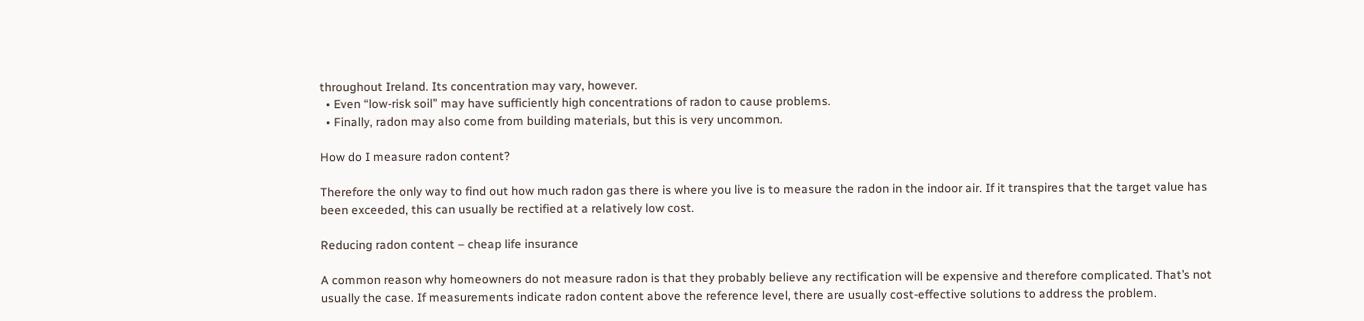throughout Ireland. Its concentration may vary, however.
  • Even “low-risk soil” may have sufficiently high concentrations of radon to cause problems.
  • Finally, radon may also come from building materials, but this is very uncommon.

How do I measure radon content?

Therefore the only way to find out how much radon gas there is where you live is to measure the radon in the indoor air. If it transpires that the target value has been exceeded, this can usually be rectified at a relatively low cost.

Reducing radon content – cheap life insurance

A common reason why homeowners do not measure radon is that they probably believe any rectification will be expensive and therefore complicated. That’s not usually the case. If measurements indicate radon content above the reference level, there are usually cost-effective solutions to address the problem.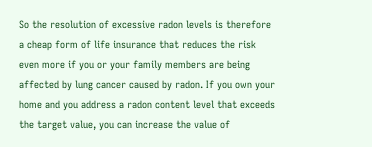So the resolution of excessive radon levels is therefore a cheap form of life insurance that reduces the risk even more if you or your family members are being affected by lung cancer caused by radon. If you own your home and you address a radon content level that exceeds the target value, you can increase the value of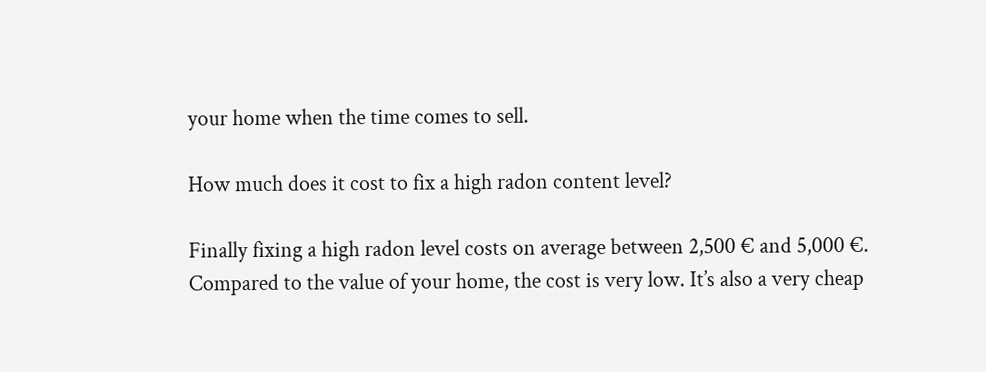your home when the time comes to sell.

How much does it cost to fix a high radon content level?

Finally fixing a high radon level costs on average between 2,500 € and 5,000 €. Compared to the value of your home, the cost is very low. It’s also a very cheap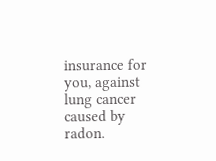insurance for you, against lung cancer caused by radon.